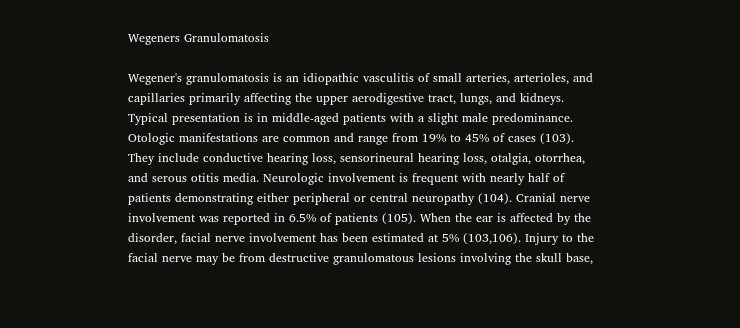Wegeners Granulomatosis

Wegener's granulomatosis is an idiopathic vasculitis of small arteries, arterioles, and capillaries primarily affecting the upper aerodigestive tract, lungs, and kidneys. Typical presentation is in middle-aged patients with a slight male predominance. Otologic manifestations are common and range from 19% to 45% of cases (103). They include conductive hearing loss, sensorineural hearing loss, otalgia, otorrhea, and serous otitis media. Neurologic involvement is frequent with nearly half of patients demonstrating either peripheral or central neuropathy (104). Cranial nerve involvement was reported in 6.5% of patients (105). When the ear is affected by the disorder, facial nerve involvement has been estimated at 5% (103,106). Injury to the facial nerve may be from destructive granulomatous lesions involving the skull base,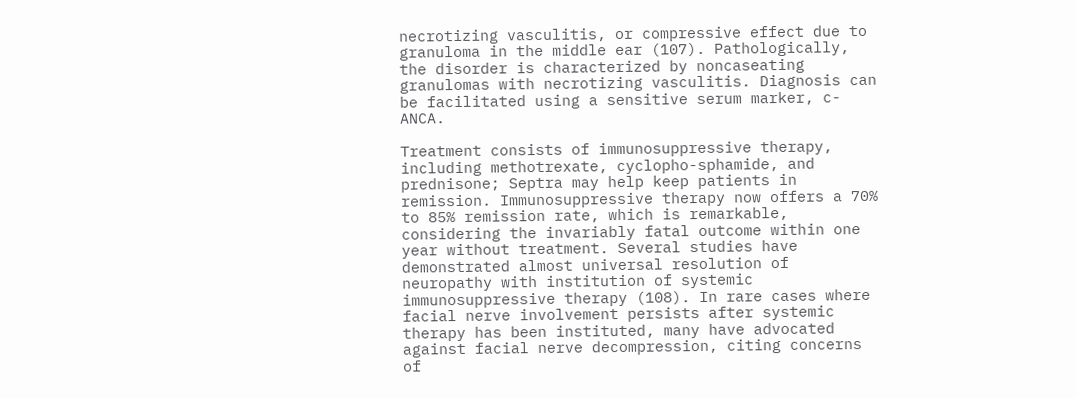necrotizing vasculitis, or compressive effect due to granuloma in the middle ear (107). Pathologically, the disorder is characterized by noncaseating granulomas with necrotizing vasculitis. Diagnosis can be facilitated using a sensitive serum marker, c-ANCA.

Treatment consists of immunosuppressive therapy, including methotrexate, cyclopho-sphamide, and prednisone; Septra may help keep patients in remission. Immunosuppressive therapy now offers a 70% to 85% remission rate, which is remarkable, considering the invariably fatal outcome within one year without treatment. Several studies have demonstrated almost universal resolution of neuropathy with institution of systemic immunosuppressive therapy (108). In rare cases where facial nerve involvement persists after systemic therapy has been instituted, many have advocated against facial nerve decompression, citing concerns of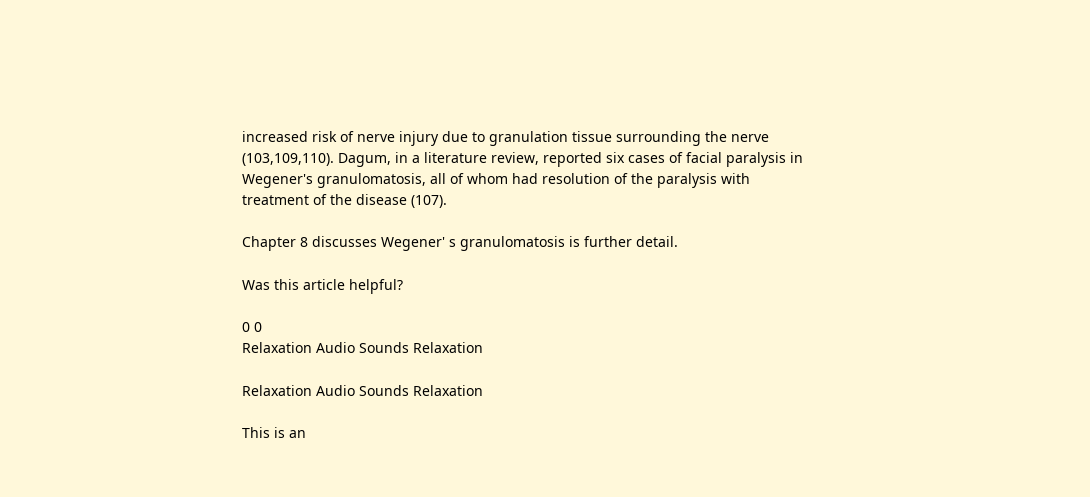increased risk of nerve injury due to granulation tissue surrounding the nerve (103,109,110). Dagum, in a literature review, reported six cases of facial paralysis in Wegener's granulomatosis, all of whom had resolution of the paralysis with treatment of the disease (107).

Chapter 8 discusses Wegener' s granulomatosis is further detail.

Was this article helpful?

0 0
Relaxation Audio Sounds Relaxation

Relaxation Audio Sounds Relaxation

This is an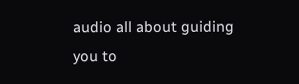audio all about guiding you to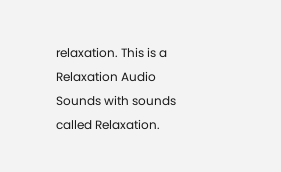relaxation. This is a Relaxation Audio Sounds with sounds called Relaxation.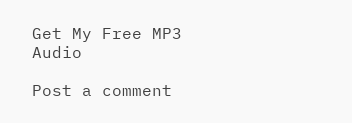Get My Free MP3 Audio

Post a comment